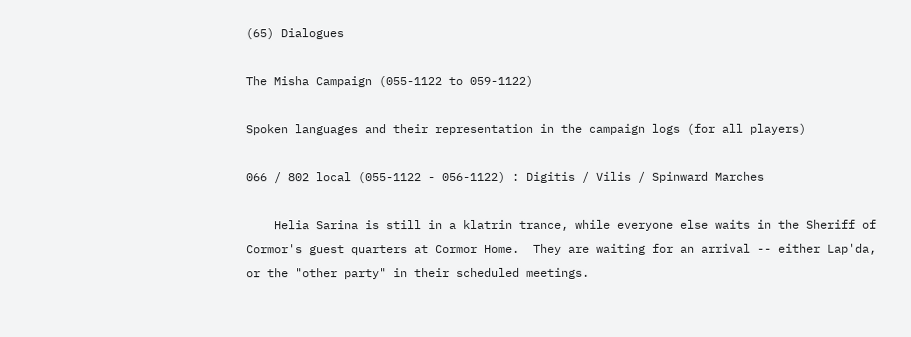(65) Dialogues

The Misha Campaign (055-1122 to 059-1122)

Spoken languages and their representation in the campaign logs (for all players)

066 / 802 local (055-1122 - 056-1122) : Digitis / Vilis / Spinward Marches

    Helia Sarina is still in a klatrin trance, while everyone else waits in the Sheriff of Cormor's guest quarters at Cormor Home.  They are waiting for an arrival -- either Lap'da, or the "other party" in their scheduled meetings.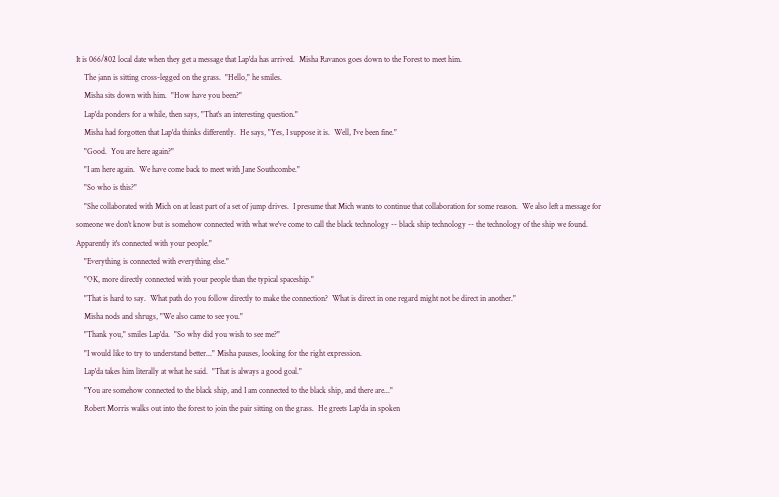It is 066/802 local date when they get a message that Lap'da has arrived.  Misha Ravanos goes down to the Forest to meet him.
    The jann is sitting cross-legged on the grass.  "Hello," he smiles.
    Misha sits down with him.  "How have you been?"
    Lap'da ponders for a while, then says, "That's an interesting question."
    Misha had forgotten that Lap'da thinks differently.  He says, "Yes, I suppose it is.  Well, I've been fine."
    "Good.  You are here again?"
    "I am here again.  We have come back to meet with Jane Southcombe."
    "So who is this?"
    "She collaborated with Mich on at least part of a set of jump drives.  I presume that Mich wants to continue that collaboration for some reason.  We also left a message for someone we don't know but is somehow connected with what we've come to call the black technology -- black ship technology -- the technology of the ship we found.  Apparently it's connected with your people."
    "Everything is connected with everything else."
    "OK, more directly connected with your people than the typical spaceship."
    "That is hard to say.  What path do you follow directly to make the connection?  What is direct in one regard might not be direct in another."
    Misha nods and shrugs, "We also came to see you."
    "Thank you," smiles Lap'da.  "So why did you wish to see me?"
    "I would like to try to understand better..." Misha pauses, looking for the right expression.
    Lap'da takes him literally at what he said.  "That is always a good goal."
    "You are somehow connected to the black ship, and I am connected to the black ship, and there are..."
    Robert Morris walks out into the forest to join the pair sitting on the grass.  He greets Lap'da in spoken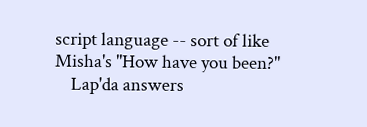script language -- sort of like Misha's "How have you been?"
    Lap'da answers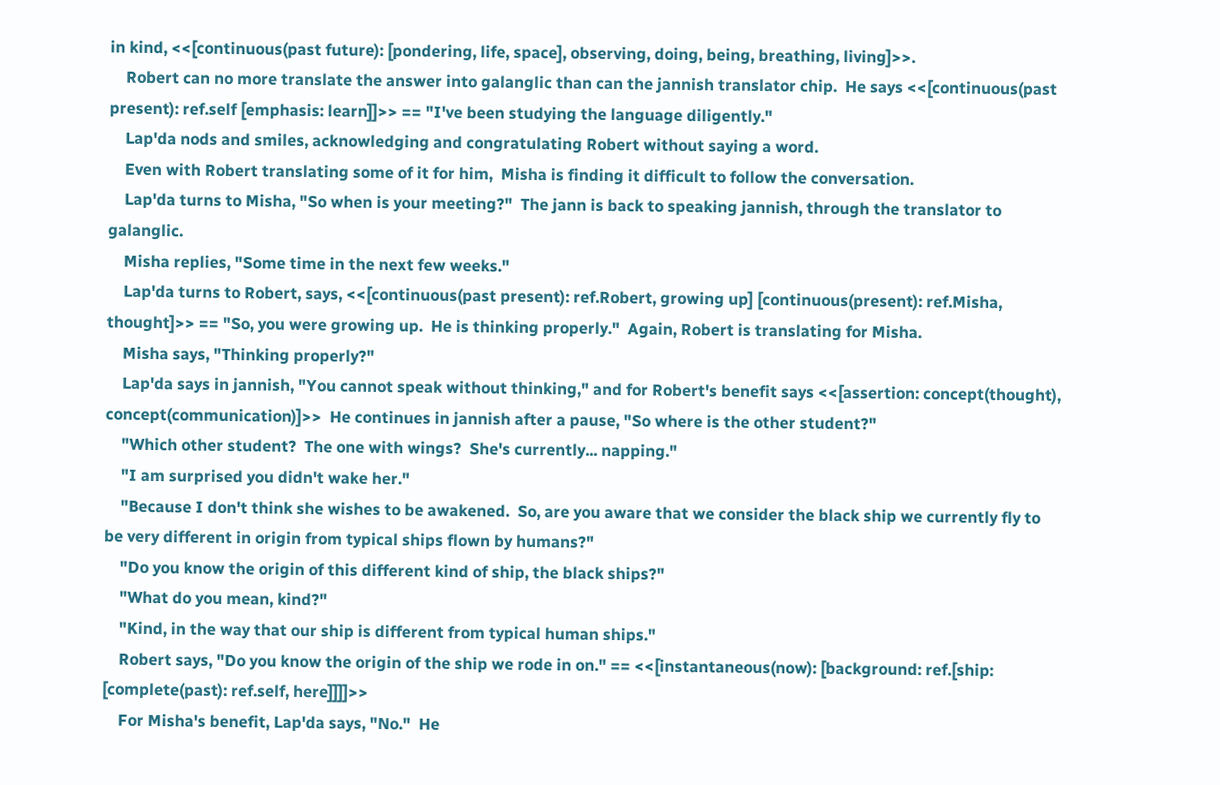in kind, <<[continuous(past future): [pondering, life, space], observing, doing, being, breathing, living]>>.
    Robert can no more translate the answer into galanglic than can the jannish translator chip.  He says <<[continuous(past present): ref.self [emphasis: learn]]>> == "I've been studying the language diligently."
    Lap'da nods and smiles, acknowledging and congratulating Robert without saying a word.
    Even with Robert translating some of it for him,  Misha is finding it difficult to follow the conversation.
    Lap'da turns to Misha, "So when is your meeting?"  The jann is back to speaking jannish, through the translator to galanglic.
    Misha replies, "Some time in the next few weeks."
    Lap'da turns to Robert, says, <<[continuous(past present): ref.Robert, growing up] [continuous(present): ref.Misha, thought]>> == "So, you were growing up.  He is thinking properly."  Again, Robert is translating for Misha.
    Misha says, "Thinking properly?"
    Lap'da says in jannish, "You cannot speak without thinking," and for Robert's benefit says <<[assertion: concept(thought), concept(communication)]>>  He continues in jannish after a pause, "So where is the other student?"
    "Which other student?  The one with wings?  She's currently... napping."
    "I am surprised you didn't wake her."
    "Because I don't think she wishes to be awakened.  So, are you aware that we consider the black ship we currently fly to be very different in origin from typical ships flown by humans?"
    "Do you know the origin of this different kind of ship, the black ships?"
    "What do you mean, kind?"
    "Kind, in the way that our ship is different from typical human ships."
    Robert says, "Do you know the origin of the ship we rode in on." == <<[instantaneous(now): [background: ref.[ship: [complete(past): ref.self, here]]]]>>
    For Misha's benefit, Lap'da says, "No."  He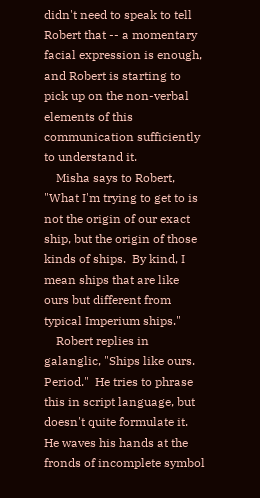didn't need to speak to tell Robert that -- a momentary facial expression is enough, and Robert is starting to pick up on the non-verbal elements of this communication sufficiently to understand it.
    Misha says to Robert, "What I'm trying to get to is not the origin of our exact ship, but the origin of those kinds of ships.  By kind, I mean ships that are like ours but different from typical Imperium ships."
    Robert replies in galanglic, "Ships like ours.  Period."  He tries to phrase this in script language, but doesn't quite formulate it.  He waves his hands at the fronds of incomplete symbol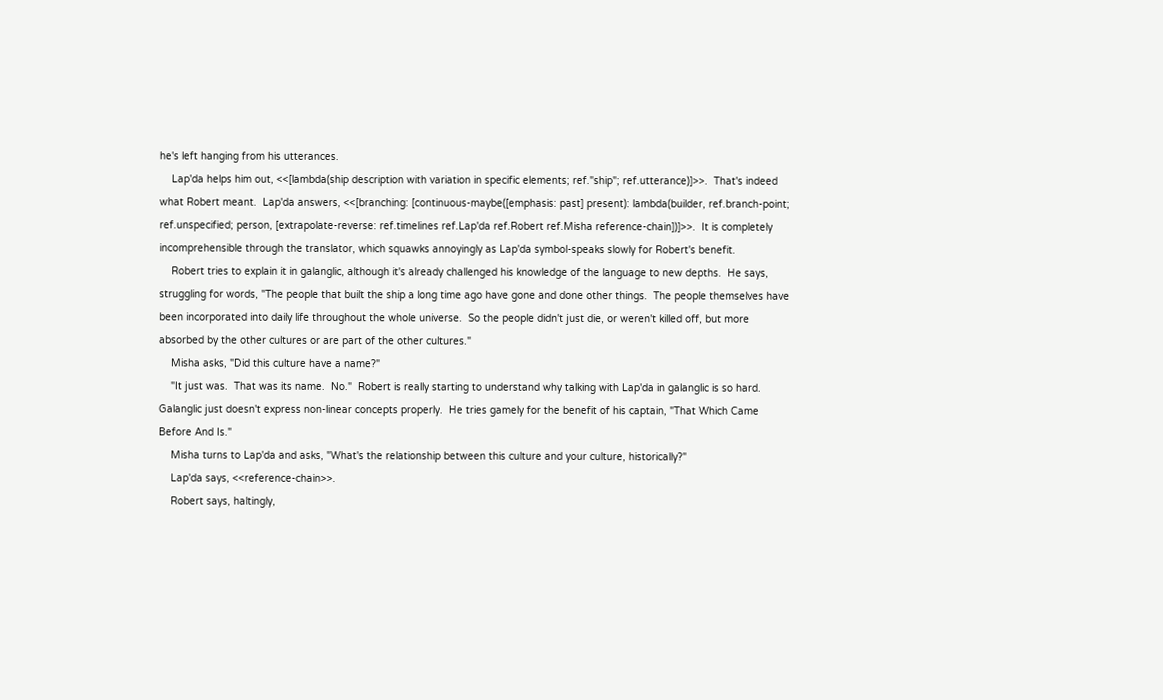he's left hanging from his utterances.
    Lap'da helps him out, <<[lambda(ship description with variation in specific elements; ref."ship"; ref.utterance)]>>.  That's indeed what Robert meant.  Lap'da answers, <<[branching: [continuous-maybe([emphasis: past] present): lambda(builder, ref.branch-point; ref.unspecified; person, [extrapolate-reverse: ref.timelines ref.Lap'da ref.Robert ref.Misha reference-chain])]>>.  It is completely incomprehensible through the translator, which squawks annoyingly as Lap'da symbol-speaks slowly for Robert's benefit.
    Robert tries to explain it in galanglic, although it's already challenged his knowledge of the language to new depths.  He says, struggling for words, "The people that built the ship a long time ago have gone and done other things.  The people themselves have been incorporated into daily life throughout the whole universe.  So the people didn't just die, or weren't killed off, but more absorbed by the other cultures or are part of the other cultures."
    Misha asks, "Did this culture have a name?"
    "It just was.  That was its name.  No."  Robert is really starting to understand why talking with Lap'da in galanglic is so hard.  Galanglic just doesn't express non-linear concepts properly.  He tries gamely for the benefit of his captain, "That Which Came Before And Is."
    Misha turns to Lap'da and asks, "What's the relationship between this culture and your culture, historically?"
    Lap'da says, <<reference-chain>>.
    Robert says, haltingly,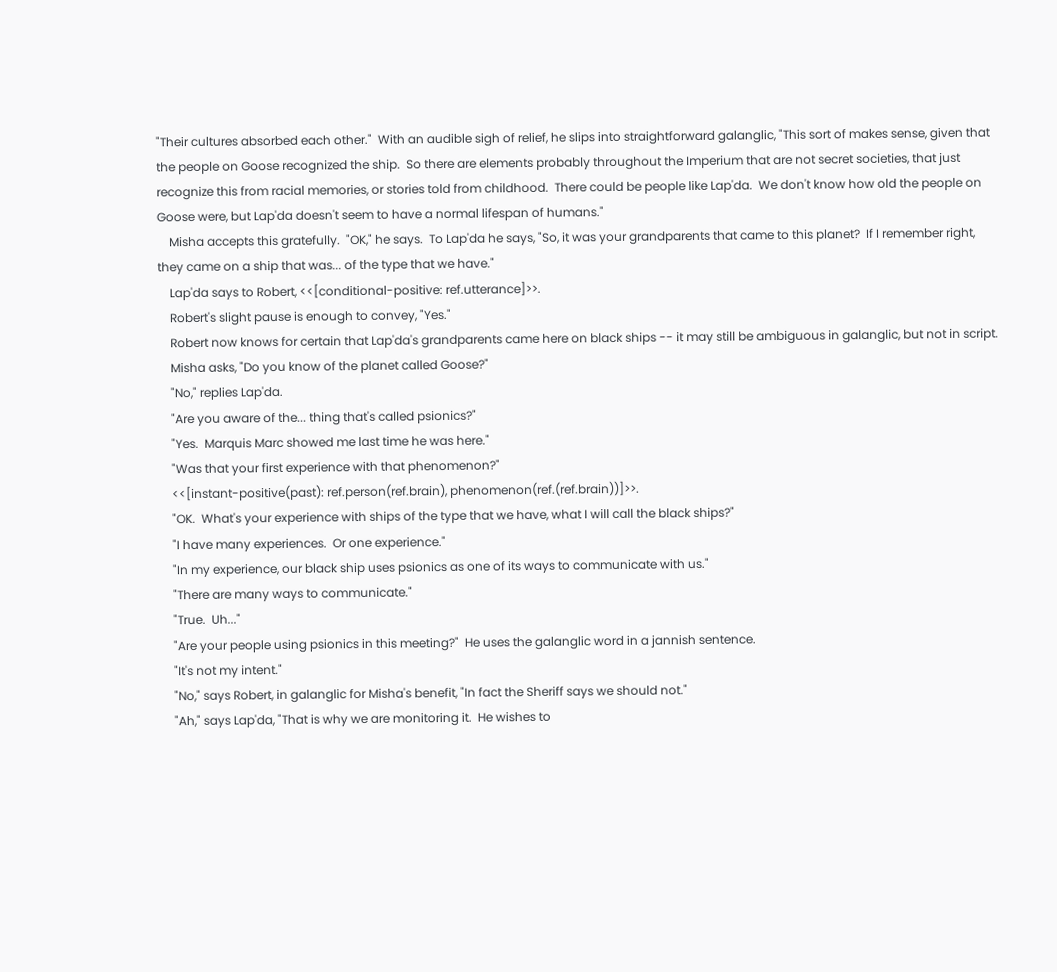"Their cultures absorbed each other."  With an audible sigh of relief, he slips into straightforward galanglic, "This sort of makes sense, given that the people on Goose recognized the ship.  So there are elements probably throughout the Imperium that are not secret societies, that just recognize this from racial memories, or stories told from childhood.  There could be people like Lap'da.  We don't know how old the people on Goose were, but Lap'da doesn't seem to have a normal lifespan of humans."
    Misha accepts this gratefully.  "OK," he says.  To Lap'da he says, "So, it was your grandparents that came to this planet?  If I remember right, they came on a ship that was... of the type that we have."
    Lap'da says to Robert, <<[conditional-positive: ref.utterance]>>.
    Robert's slight pause is enough to convey, "Yes."
    Robert now knows for certain that Lap'da's grandparents came here on black ships -- it may still be ambiguous in galanglic, but not in script.
    Misha asks, "Do you know of the planet called Goose?"
    "No," replies Lap'da.
    "Are you aware of the... thing that's called psionics?"
    "Yes.  Marquis Marc showed me last time he was here."
    "Was that your first experience with that phenomenon?"
    <<[instant-positive(past): ref.person(ref.brain), phenomenon(ref.(ref.brain))]>>.
    "OK.  What's your experience with ships of the type that we have, what I will call the black ships?"
    "I have many experiences.  Or one experience."
    "In my experience, our black ship uses psionics as one of its ways to communicate with us."
    "There are many ways to communicate."
    "True.  Uh..."
    "Are your people using psionics in this meeting?"  He uses the galanglic word in a jannish sentence.
    "It's not my intent."
    "No," says Robert, in galanglic for Misha's benefit, "In fact the Sheriff says we should not."
    "Ah," says Lap'da, "That is why we are monitoring it.  He wishes to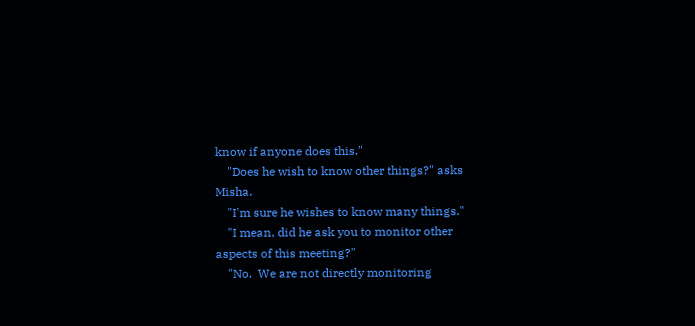know if anyone does this."
    "Does he wish to know other things?" asks Misha.
    "I'm sure he wishes to know many things."
    "I mean, did he ask you to monitor other aspects of this meeting?"
    "No.  We are not directly monitoring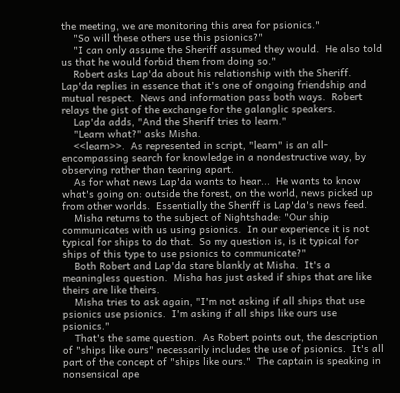the meeting, we are monitoring this area for psionics."
    "So will these others use this psionics?"
    "I can only assume the Sheriff assumed they would.  He also told us that he would forbid them from doing so."
    Robert asks Lap'da about his relationship with the Sheriff.  Lap'da replies in essence that it's one of ongoing friendship and mutual respect.  News and information pass both ways.  Robert relays the gist of the exchange for the galanglic speakers.
    Lap'da adds, "And the Sheriff tries to learn."
    "Learn what?" asks Misha.
    <<learn>>.  As represented in script, "learn" is an all-encompassing search for knowledge in a nondestructive way, by observing rather than tearing apart.
    As for what news Lap'da wants to hear...  He wants to know what's going on: outside the forest, on the world, news picked up from other worlds.  Essentially the Sheriff is Lap'da's news feed.
    Misha returns to the subject of Nightshade: "Our ship communicates with us using psionics.  In our experience it is not typical for ships to do that.  So my question is, is it typical for ships of this type to use psionics to communicate?"
    Both Robert and Lap'da stare blankly at Misha.  It's a meaningless question.  Misha has just asked if ships that are like theirs are like theirs.
    Misha tries to ask again, "I'm not asking if all ships that use psionics use psionics.  I'm asking if all ships like ours use psionics."
    That's the same question.  As Robert points out, the description of "ships like ours" necessarily includes the use of psionics.  It's all part of the concept of "ships like ours."  The captain is speaking in nonsensical ape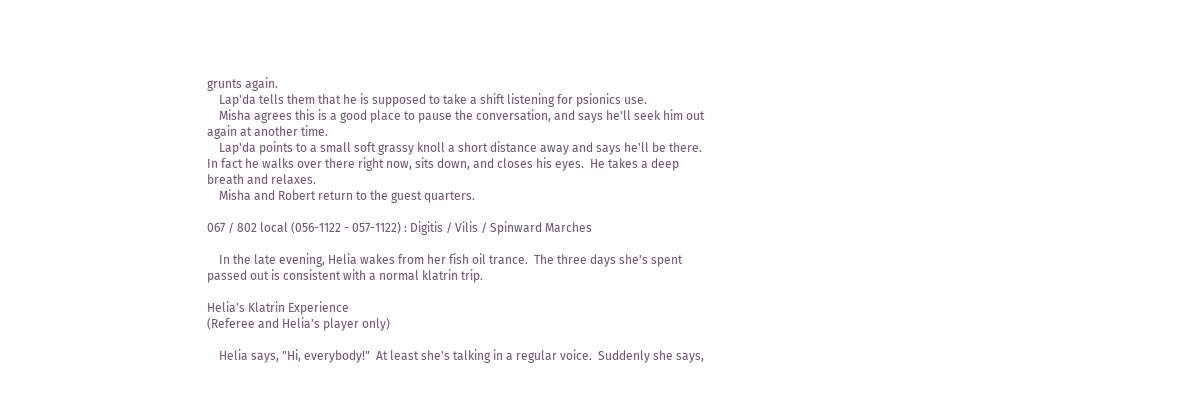grunts again.
    Lap'da tells them that he is supposed to take a shift listening for psionics use.
    Misha agrees this is a good place to pause the conversation, and says he'll seek him out again at another time.
    Lap'da points to a small soft grassy knoll a short distance away and says he'll be there.  In fact he walks over there right now, sits down, and closes his eyes.  He takes a deep breath and relaxes.
    Misha and Robert return to the guest quarters.

067 / 802 local (056-1122 - 057-1122) : Digitis / Vilis / Spinward Marches

    In the late evening, Helia wakes from her fish oil trance.  The three days she's spent passed out is consistent with a normal klatrin trip.

Helia's Klatrin Experience
(Referee and Helia's player only)

    Helia says, "Hi, everybody!"  At least she's talking in a regular voice.  Suddenly she says,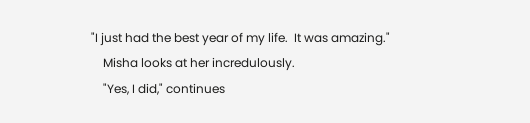"I just had the best year of my life.  It was amazing."
    Misha looks at her incredulously.
    "Yes, I did," continues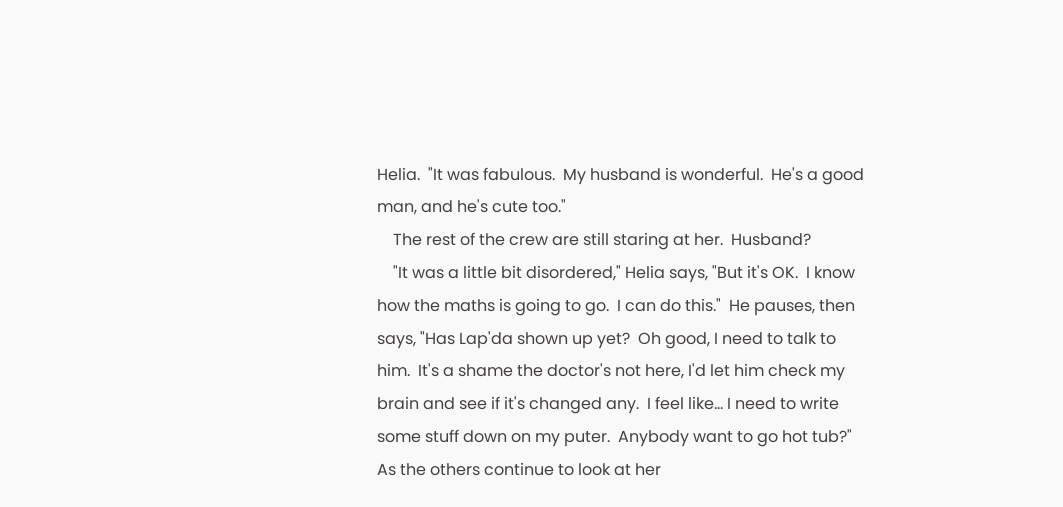Helia.  "It was fabulous.  My husband is wonderful.  He's a good man, and he's cute too."
    The rest of the crew are still staring at her.  Husband?
    "It was a little bit disordered," Helia says, "But it's OK.  I know how the maths is going to go.  I can do this."  He pauses, then says, "Has Lap'da shown up yet?  Oh good, I need to talk to him.  It's a shame the doctor's not here, I'd let him check my brain and see if it's changed any.  I feel like... I need to write some stuff down on my puter.  Anybody want to go hot tub?"  As the others continue to look at her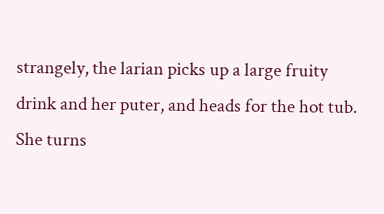strangely, the larian picks up a large fruity drink and her puter, and heads for the hot tub.  She turns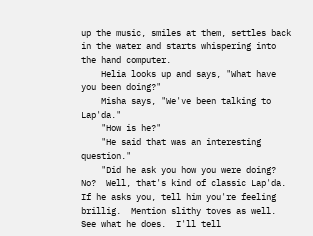up the music, smiles at them, settles back in the water and starts whispering into the hand computer.
    Helia looks up and says, "What have you been doing?"
    Misha says, "We've been talking to Lap'da."
    "How is he?"
    "He said that was an interesting question."
    "Did he ask you how you were doing?  No?  Well, that's kind of classic Lap'da.  If he asks you, tell him you're feeling brillig.  Mention slithy toves as well.  See what he does.  I'll tell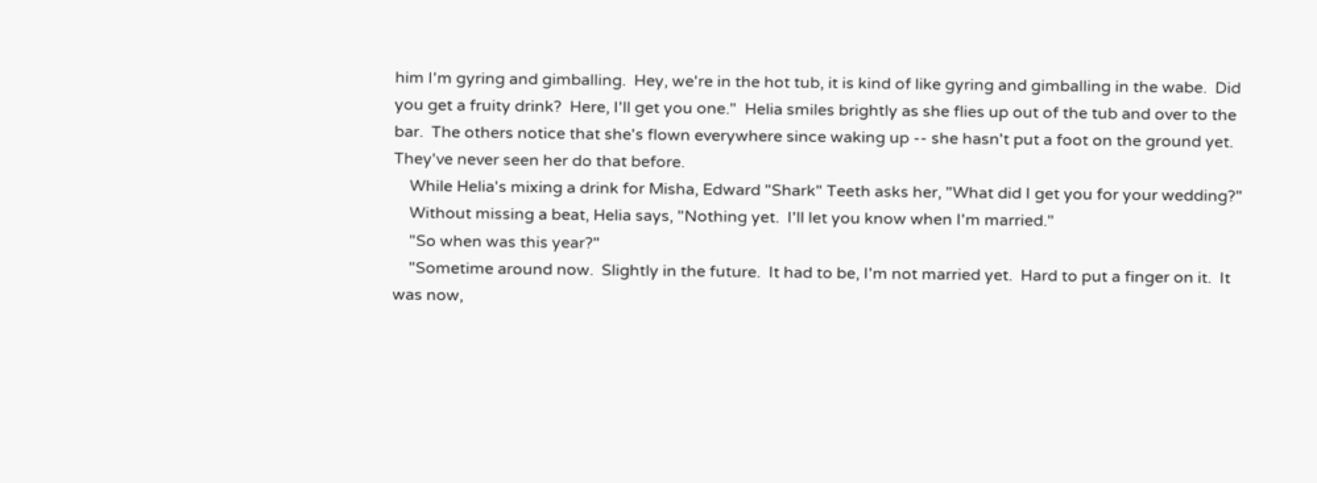him I'm gyring and gimballing.  Hey, we're in the hot tub, it is kind of like gyring and gimballing in the wabe.  Did you get a fruity drink?  Here, I'll get you one."  Helia smiles brightly as she flies up out of the tub and over to the bar.  The others notice that she's flown everywhere since waking up -- she hasn't put a foot on the ground yet.  They've never seen her do that before.
    While Helia's mixing a drink for Misha, Edward "Shark" Teeth asks her, "What did I get you for your wedding?"
    Without missing a beat, Helia says, "Nothing yet.  I'll let you know when I'm married."
    "So when was this year?"
    "Sometime around now.  Slightly in the future.  It had to be, I'm not married yet.  Hard to put a finger on it.  It was now,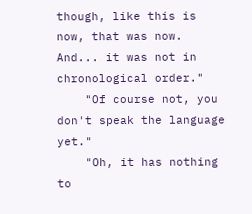though, like this is now, that was now.  And... it was not in chronological order."
    "Of course not, you don't speak the language yet."
    "Oh, it has nothing to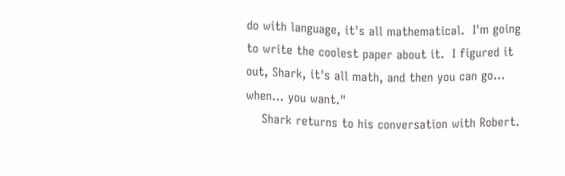do with language, it's all mathematical.  I'm going to write the coolest paper about it.  I figured it out, Shark, it's all math, and then you can go... when... you want."
    Shark returns to his conversation with Robert.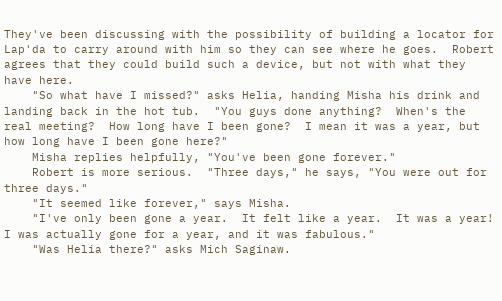They've been discussing with the possibility of building a locator for Lap'da to carry around with him so they can see where he goes.  Robert agrees that they could build such a device, but not with what they have here.
    "So what have I missed?" asks Helia, handing Misha his drink and landing back in the hot tub.  "You guys done anything?  When's the real meeting?  How long have I been gone?  I mean it was a year, but how long have I been gone here?"
    Misha replies helpfully, "You've been gone forever."
    Robert is more serious.  "Three days," he says, "You were out for three days."
    "It seemed like forever," says Misha.
    "I've only been gone a year.  It felt like a year.  It was a year!  I was actually gone for a year, and it was fabulous."
    "Was Helia there?" asks Mich Saginaw.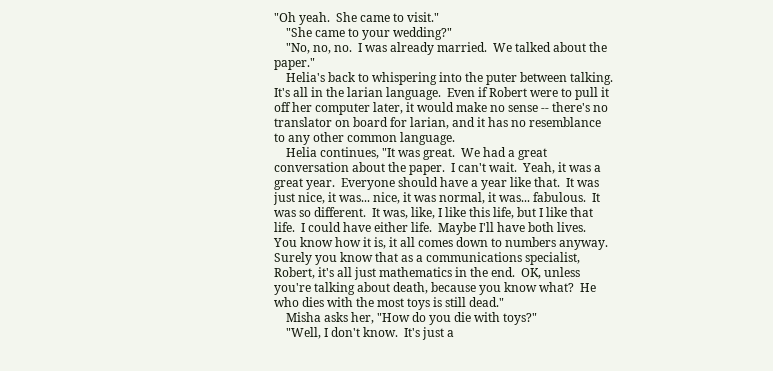"Oh yeah.  She came to visit."
    "She came to your wedding?"
    "No, no, no.  I was already married.  We talked about the paper."
    Helia's back to whispering into the puter between talking.  It's all in the larian language.  Even if Robert were to pull it off her computer later, it would make no sense -- there's no translator on board for larian, and it has no resemblance to any other common language.
    Helia continues, "It was great.  We had a great conversation about the paper.  I can't wait.  Yeah, it was a great year.  Everyone should have a year like that.  It was just nice, it was... nice, it was normal, it was... fabulous.  It was so different.  It was, like, I like this life, but I like that life.  I could have either life.  Maybe I'll have both lives.  You know how it is, it all comes down to numbers anyway.  Surely you know that as a communications specialist, Robert, it's all just mathematics in the end.  OK, unless you're talking about death, because you know what?  He who dies with the most toys is still dead."
    Misha asks her, "How do you die with toys?"
    "Well, I don't know.  It's just a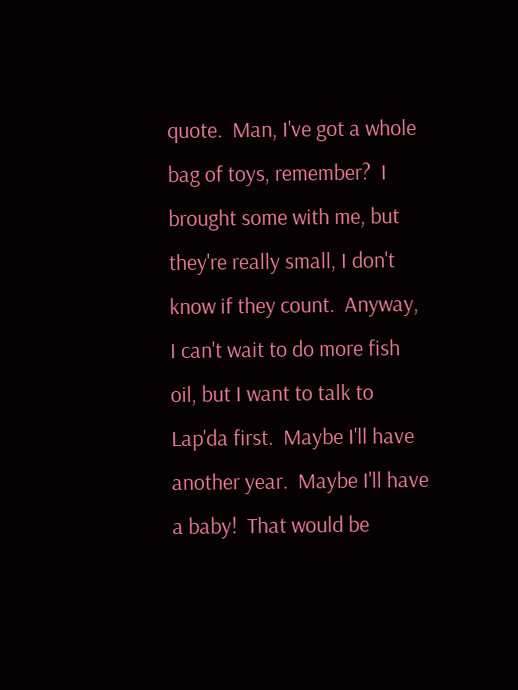quote.  Man, I've got a whole bag of toys, remember?  I brought some with me, but they're really small, I don't know if they count.  Anyway, I can't wait to do more fish oil, but I want to talk to Lap'da first.  Maybe I'll have another year.  Maybe I'll have a baby!  That would be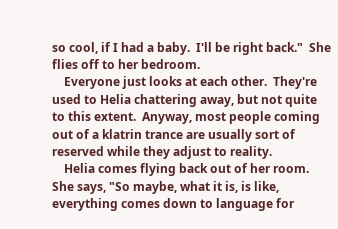so cool, if I had a baby.  I'll be right back."  She flies off to her bedroom.
    Everyone just looks at each other.  They're used to Helia chattering away, but not quite to this extent.  Anyway, most people coming out of a klatrin trance are usually sort of reserved while they adjust to reality.
    Helia comes flying back out of her room.  She says, "So maybe, what it is, is like, everything comes down to language for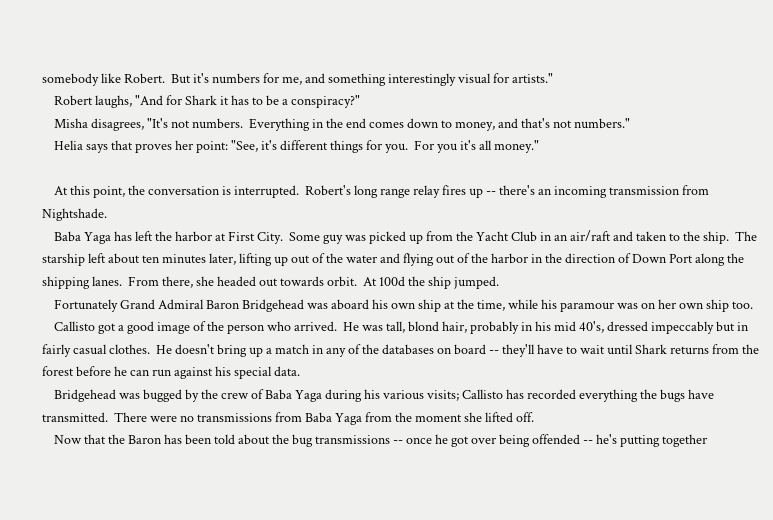somebody like Robert.  But it's numbers for me, and something interestingly visual for artists."
    Robert laughs, "And for Shark it has to be a conspiracy?"
    Misha disagrees, "It's not numbers.  Everything in the end comes down to money, and that's not numbers."
    Helia says that proves her point: "See, it's different things for you.  For you it's all money."

    At this point, the conversation is interrupted.  Robert's long range relay fires up -- there's an incoming transmission from Nightshade.
    Baba Yaga has left the harbor at First City.  Some guy was picked up from the Yacht Club in an air/raft and taken to the ship.  The starship left about ten minutes later, lifting up out of the water and flying out of the harbor in the direction of Down Port along the shipping lanes.  From there, she headed out towards orbit.  At 100d the ship jumped.
    Fortunately Grand Admiral Baron Bridgehead was aboard his own ship at the time, while his paramour was on her own ship too.
    Callisto got a good image of the person who arrived.  He was tall, blond hair, probably in his mid 40's, dressed impeccably but in fairly casual clothes.  He doesn't bring up a match in any of the databases on board -- they'll have to wait until Shark returns from the forest before he can run against his special data.
    Bridgehead was bugged by the crew of Baba Yaga during his various visits; Callisto has recorded everything the bugs have transmitted.  There were no transmissions from Baba Yaga from the moment she lifted off.
    Now that the Baron has been told about the bug transmissions -- once he got over being offended -- he's putting together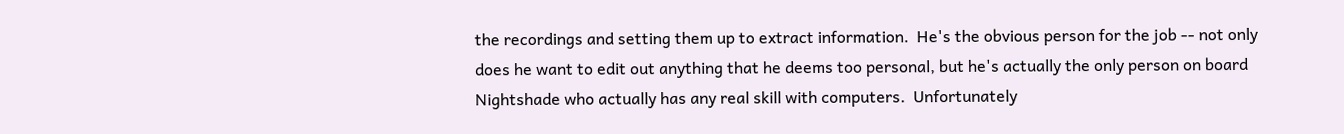the recordings and setting them up to extract information.  He's the obvious person for the job -- not only does he want to edit out anything that he deems too personal, but he's actually the only person on board Nightshade who actually has any real skill with computers.  Unfortunately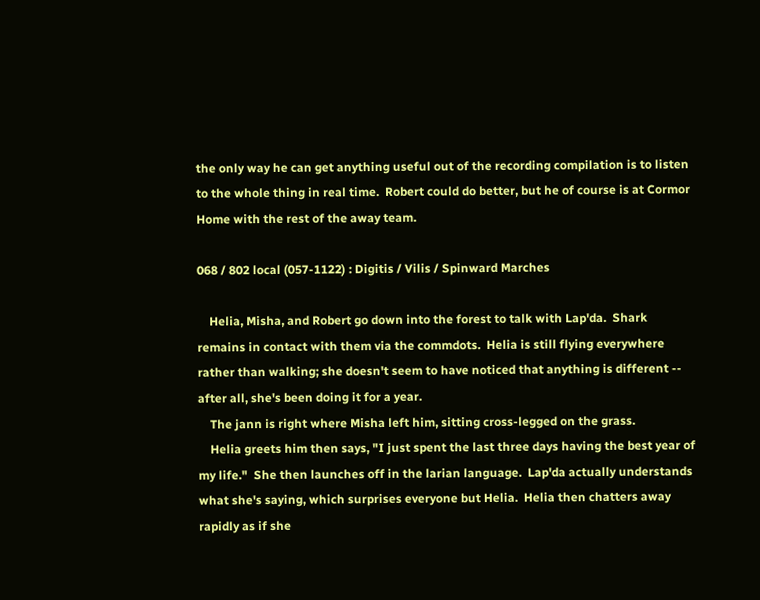the only way he can get anything useful out of the recording compilation is to listen to the whole thing in real time.  Robert could do better, but he of course is at Cormor Home with the rest of the away team.

068 / 802 local (057-1122) : Digitis / Vilis / Spinward Marches

    Helia, Misha, and Robert go down into the forest to talk with Lap'da.  Shark remains in contact with them via the commdots.  Helia is still flying everywhere rather than walking; she doesn't seem to have noticed that anything is different -- after all, she's been doing it for a year.
    The jann is right where Misha left him, sitting cross-legged on the grass.
    Helia greets him then says, "I just spent the last three days having the best year of my life."  She then launches off in the larian language.  Lap'da actually understands what she's saying, which surprises everyone but Helia.  Helia then chatters away rapidly as if she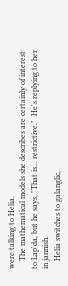were talking to Helia.
    The mathematical models she describes are certainly of interest to Lap'da, but he says, "That is... restrictive."  He's replying to her in jannish.
    Helia switches to galanglic,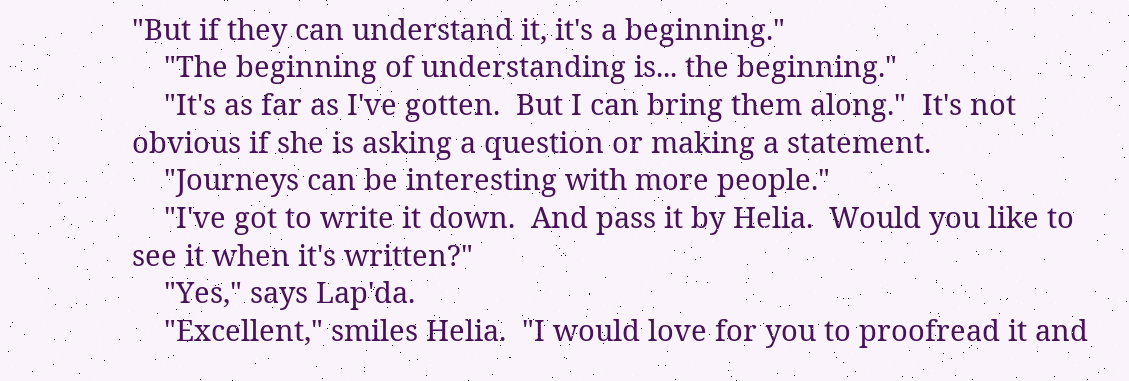"But if they can understand it, it's a beginning."
    "The beginning of understanding is... the beginning."
    "It's as far as I've gotten.  But I can bring them along."  It's not obvious if she is asking a question or making a statement.
    "Journeys can be interesting with more people."
    "I've got to write it down.  And pass it by Helia.  Would you like to see it when it's written?"
    "Yes," says Lap'da.
    "Excellent," smiles Helia.  "I would love for you to proofread it and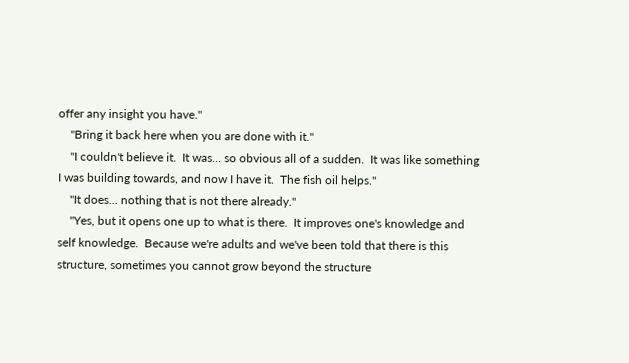offer any insight you have."
    "Bring it back here when you are done with it."
    "I couldn't believe it.  It was... so obvious all of a sudden.  It was like something I was building towards, and now I have it.  The fish oil helps."
    "It does... nothing that is not there already."
    "Yes, but it opens one up to what is there.  It improves one's knowledge and self knowledge.  Because we're adults and we've been told that there is this structure, sometimes you cannot grow beyond the structure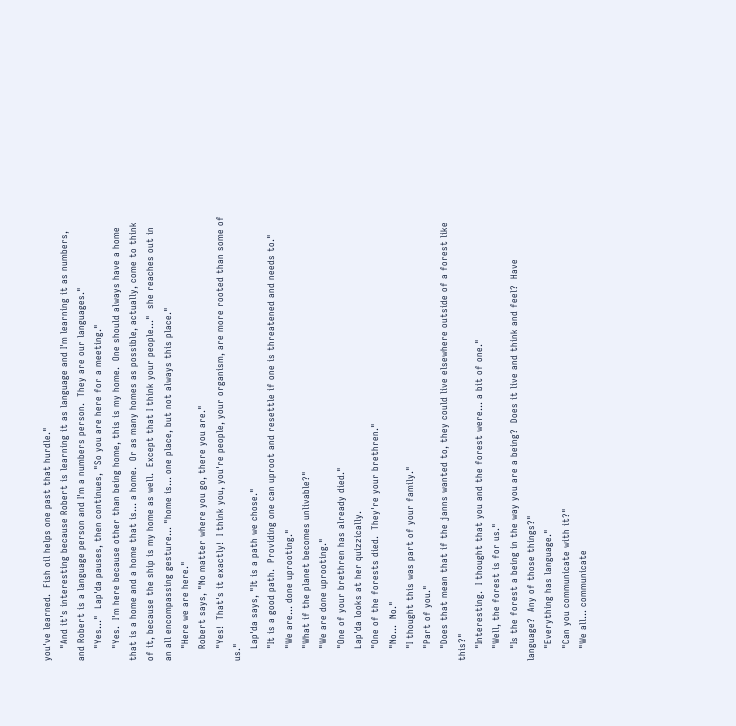you've learned.  Fish oil helps one past that hurdle."
    "And it's interesting because Robert is learning it as language and I'm learning it as numbers, and Robert is a language person and I'm a numbers person.  They are our languages."
    "Yes..."  Lap'da pauses, then continues, "So you are here for a meeting."
    "Yes.  I'm here because other than being home, this is my home.  One should always have a home that is a home and a home that is... a home.  Or as many homes as possible, actually, come to think of it, because the ship is my home as well.  Except that I think your people..."  she reaches out in an all encompassing gesture... "home is... one place, but not always this place."
    "Here we are here."
    Robert says, "No matter where you go, there you are."
    "Yes!  That's it exactly!  I think you, you're people, your organism, are more rooted than some of us."
    Lap'da says, "It is a path we chose."
    "It is a good path.  Providing one can uproot and resettle if one is threatened and needs to."
    "We are... done uprooting."
    "What if the planet becomes unlivable?"
    "We are done uprooting."
    "One of your brethren has already died."
    Lap'da looks at her quizzically.
    "One of the forests died.  They're your brethren."
    "No...  No."
    "I thought this was part of your family."
    "Part of you."
    "Does that mean that if the janns wanted to, they could live elsewhere outside of a forest like this?"
    "Interesting.  I thought that you and the forest were... a bit of one."
    "Well, the forest is for us."
    "Is the forest a being in the way you are a being?  Does it live and think and feel?  Have language?  Any of those things?"
    "Everything has language."
    "Can you communicate with it?"
    "We all... communicate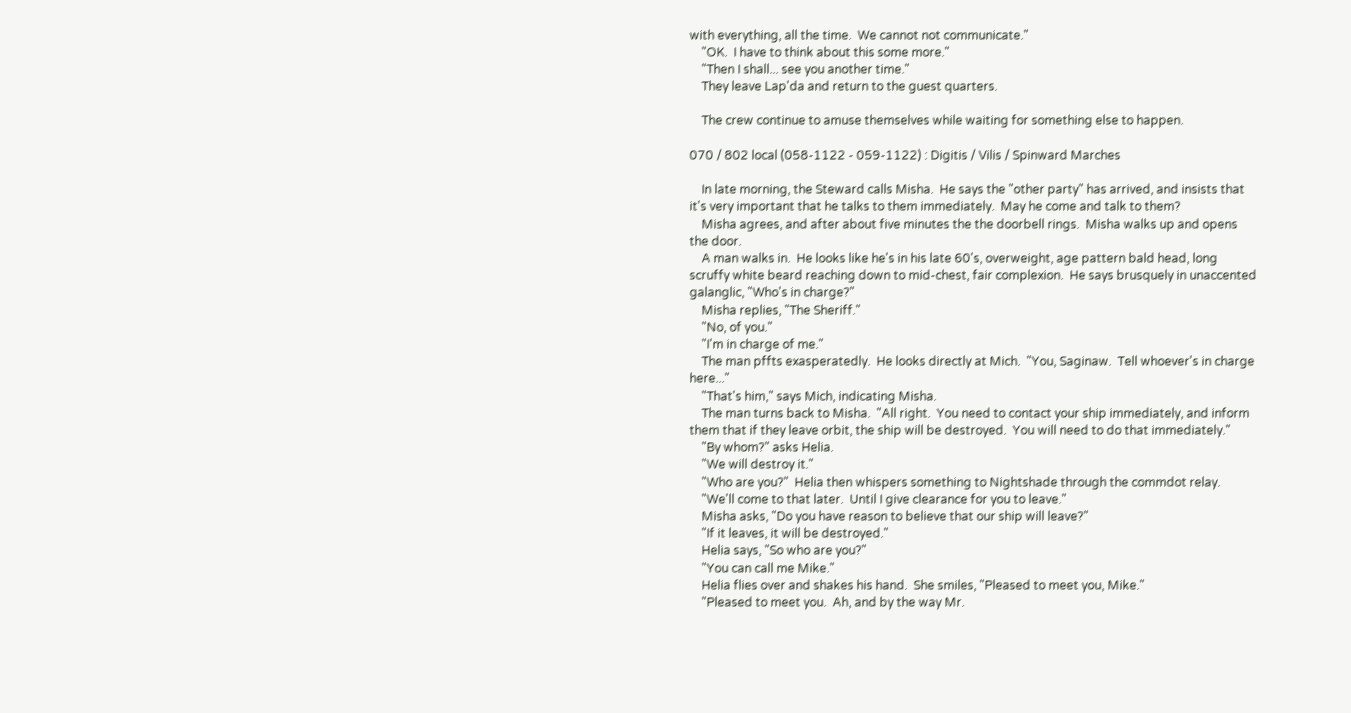with everything, all the time.  We cannot not communicate."
    "OK.  I have to think about this some more."
    "Then I shall... see you another time."
    They leave Lap'da and return to the guest quarters.

    The crew continue to amuse themselves while waiting for something else to happen.

070 / 802 local (058-1122 - 059-1122) : Digitis / Vilis / Spinward Marches

    In late morning, the Steward calls Misha.  He says the "other party" has arrived, and insists that it's very important that he talks to them immediately.  May he come and talk to them?
    Misha agrees, and after about five minutes the the doorbell rings.  Misha walks up and opens the door.
    A man walks in.  He looks like he's in his late 60's, overweight, age pattern bald head, long scruffy white beard reaching down to mid-chest, fair complexion.  He says brusquely in unaccented galanglic, "Who's in charge?"
    Misha replies, "The Sheriff."
    "No, of you."
    "I'm in charge of me."
    The man pffts exasperatedly.  He looks directly at Mich.  "You, Saginaw.  Tell whoever's in charge here..."
    "That's him," says Mich, indicating Misha.
    The man turns back to Misha.  "All right.  You need to contact your ship immediately, and inform them that if they leave orbit, the ship will be destroyed.  You will need to do that immediately."
    "By whom?" asks Helia.
    "We will destroy it."
    "Who are you?"  Helia then whispers something to Nightshade through the commdot relay.
    "We'll come to that later.  Until I give clearance for you to leave."
    Misha asks, "Do you have reason to believe that our ship will leave?"
    "If it leaves, it will be destroyed."
    Helia says, "So who are you?"
    "You can call me Mike."
    Helia flies over and shakes his hand.  She smiles, "Pleased to meet you, Mike."
    "Pleased to meet you.  Ah, and by the way Mr.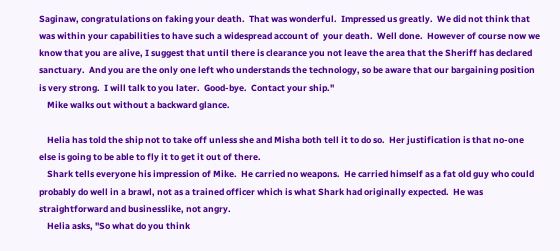Saginaw, congratulations on faking your death.  That was wonderful.  Impressed us greatly.  We did not think that was within your capabilities to have such a widespread account of  your death.  Well done.  However of course now we know that you are alive, I suggest that until there is clearance you not leave the area that the Sheriff has declared sanctuary.  And you are the only one left who understands the technology, so be aware that our bargaining position is very strong.  I will talk to you later.  Good-bye.  Contact your ship."
    Mike walks out without a backward glance.

    Helia has told the ship not to take off unless she and Misha both tell it to do so.  Her justification is that no-one else is going to be able to fly it to get it out of there.
    Shark tells everyone his impression of Mike.  He carried no weapons.  He carried himself as a fat old guy who could probably do well in a brawl, not as a trained officer which is what Shark had originally expected.  He was straightforward and businesslike, not angry.
    Helia asks, "So what do you think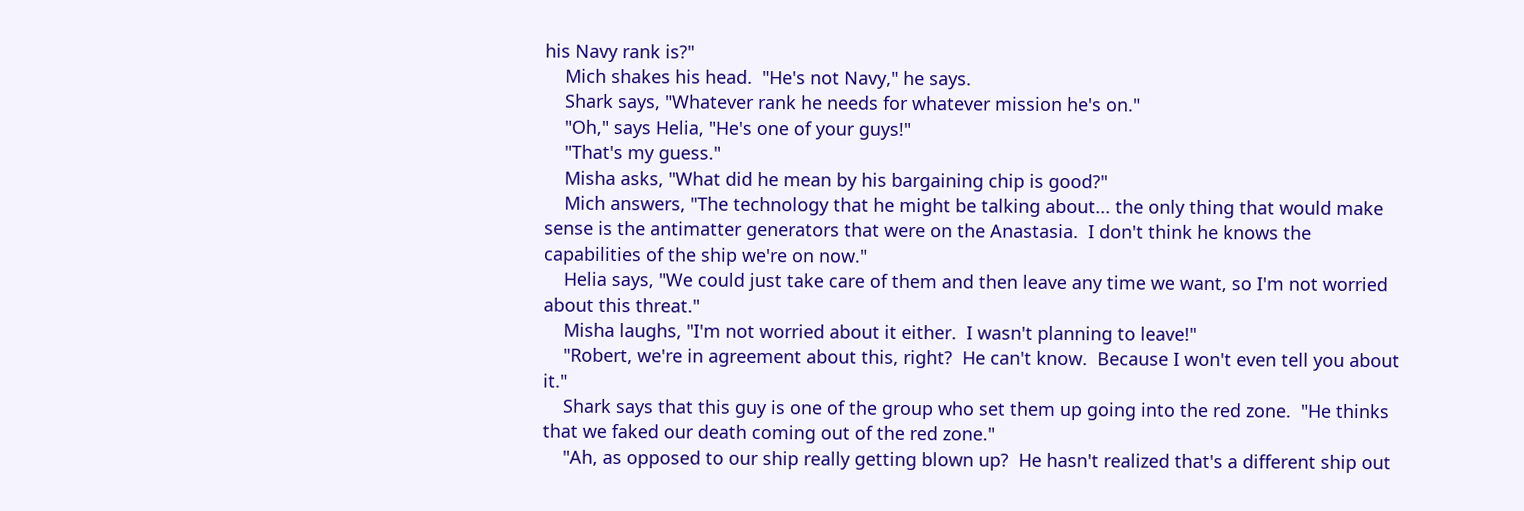his Navy rank is?"
    Mich shakes his head.  "He's not Navy," he says.
    Shark says, "Whatever rank he needs for whatever mission he's on."
    "Oh," says Helia, "He's one of your guys!"
    "That's my guess."
    Misha asks, "What did he mean by his bargaining chip is good?"
    Mich answers, "The technology that he might be talking about... the only thing that would make sense is the antimatter generators that were on the Anastasia.  I don't think he knows the capabilities of the ship we're on now."
    Helia says, "We could just take care of them and then leave any time we want, so I'm not worried about this threat."
    Misha laughs, "I'm not worried about it either.  I wasn't planning to leave!"
    "Robert, we're in agreement about this, right?  He can't know.  Because I won't even tell you about it."
    Shark says that this guy is one of the group who set them up going into the red zone.  "He thinks that we faked our death coming out of the red zone."
    "Ah, as opposed to our ship really getting blown up?  He hasn't realized that's a different ship out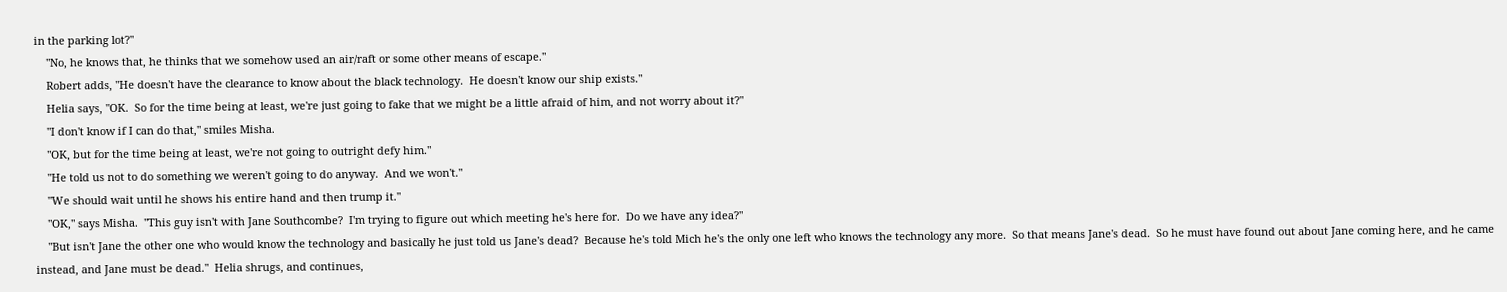in the parking lot?"
    "No, he knows that, he thinks that we somehow used an air/raft or some other means of escape."
    Robert adds, "He doesn't have the clearance to know about the black technology.  He doesn't know our ship exists."
    Helia says, "OK.  So for the time being at least, we're just going to fake that we might be a little afraid of him, and not worry about it?"
    "I don't know if I can do that," smiles Misha.
    "OK, but for the time being at least, we're not going to outright defy him."
    "He told us not to do something we weren't going to do anyway.  And we won't."
    "We should wait until he shows his entire hand and then trump it."
    "OK," says Misha.  "This guy isn't with Jane Southcombe?  I'm trying to figure out which meeting he's here for.  Do we have any idea?"
    "But isn't Jane the other one who would know the technology and basically he just told us Jane's dead?  Because he's told Mich he's the only one left who knows the technology any more.  So that means Jane's dead.  So he must have found out about Jane coming here, and he came instead, and Jane must be dead."  Helia shrugs, and continues,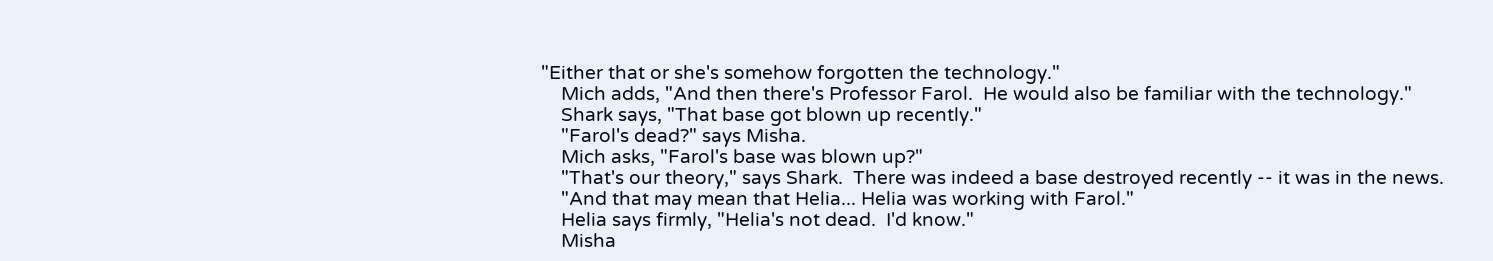"Either that or she's somehow forgotten the technology."
    Mich adds, "And then there's Professor Farol.  He would also be familiar with the technology."
    Shark says, "That base got blown up recently."
    "Farol's dead?" says Misha.
    Mich asks, "Farol's base was blown up?"
    "That's our theory," says Shark.  There was indeed a base destroyed recently -- it was in the news.
    "And that may mean that Helia... Helia was working with Farol."
    Helia says firmly, "Helia's not dead.  I'd know."
    Misha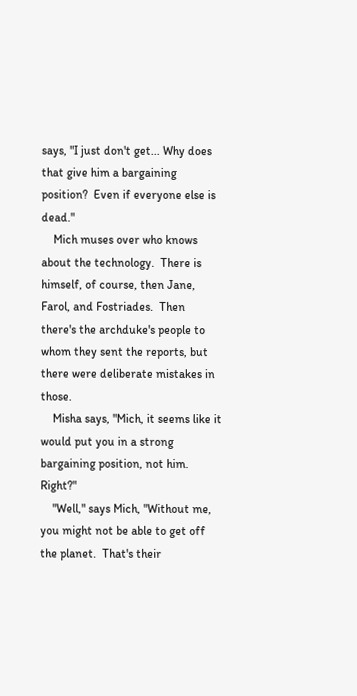says, "I just don't get... Why does that give him a bargaining position?  Even if everyone else is dead."
    Mich muses over who knows about the technology.  There is himself, of course, then Jane, Farol, and Fostriades.  Then there's the archduke's people to whom they sent the reports, but there were deliberate mistakes in those.
    Misha says, "Mich, it seems like it would put you in a strong bargaining position, not him.  Right?"
    "Well," says Mich, "Without me, you might not be able to get off the planet.  That's their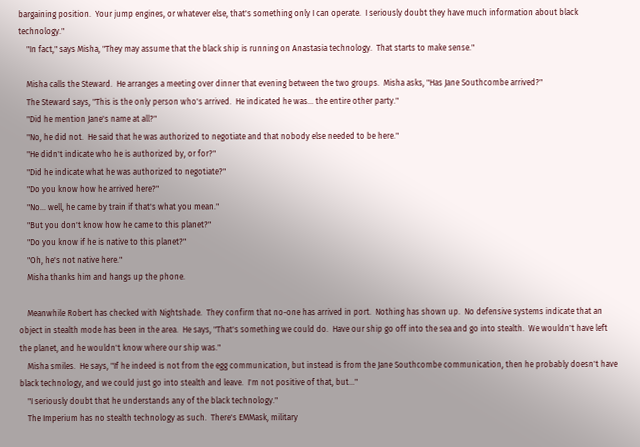bargaining position.  Your jump engines, or whatever else, that's something only I can operate.  I seriously doubt they have much information about black technology."
    "In fact," says Misha, "They may assume that the black ship is running on Anastasia technology.  That starts to make sense."

    Misha calls the Steward.  He arranges a meeting over dinner that evening between the two groups.  Misha asks, "Has Jane Southcombe arrived?"
    The Steward says, "This is the only person who's arrived.  He indicated he was... the entire other party."
    "Did he mention Jane's name at all?"
    "No, he did not.  He said that he was authorized to negotiate and that nobody else needed to be here."
    "He didn't indicate who he is authorized by, or for?"
    "Did he indicate what he was authorized to negotiate?"
    "Do you know how he arrived here?"
    "No... well, he came by train if that's what you mean."
    "But you don't know how he came to this planet?"
    "Do you know if he is native to this planet?"
    "Oh, he's not native here."
    Misha thanks him and hangs up the phone.

    Meanwhile Robert has checked with Nightshade.  They confirm that no-one has arrived in port.  Nothing has shown up.  No defensive systems indicate that an object in stealth mode has been in the area.  He says, "That's something we could do.  Have our ship go off into the sea and go into stealth.  We wouldn't have left the planet, and he wouldn't know where our ship was."
    Misha smiles.  He says, "If he indeed is not from the egg communication, but instead is from the Jane Southcombe communication, then he probably doesn't have black technology, and we could just go into stealth and leave.  I'm not positive of that, but..."
    "I seriously doubt that he understands any of the black technology."
    The Imperium has no stealth technology as such.  There's EMMask, military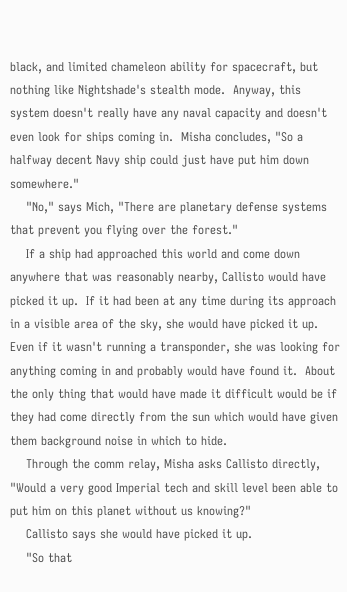black, and limited chameleon ability for spacecraft, but nothing like Nightshade's stealth mode.  Anyway, this system doesn't really have any naval capacity and doesn't even look for ships coming in.  Misha concludes, "So a halfway decent Navy ship could just have put him down somewhere."
    "No," says Mich, "There are planetary defense systems that prevent you flying over the forest."
    If a ship had approached this world and come down anywhere that was reasonably nearby, Callisto would have picked it up.  If it had been at any time during its approach in a visible area of the sky, she would have picked it up.  Even if it wasn't running a transponder, she was looking for anything coming in and probably would have found it.  About the only thing that would have made it difficult would be if they had come directly from the sun which would have given them background noise in which to hide.
    Through the comm relay, Misha asks Callisto directly, "Would a very good Imperial tech and skill level been able to put him on this planet without us knowing?"
    Callisto says she would have picked it up.
    "So that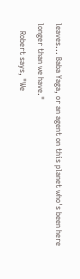leaves... Baba Yaga, or an agent on this planet who's been here longer than we have."
    Robert says, "We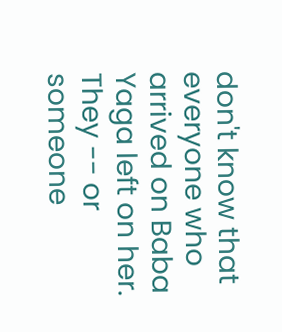don't know that everyone who arrived on Baba Yaga left on her.  They -- or someone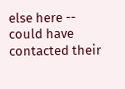else here -- could have contacted their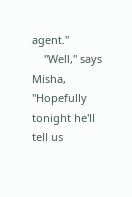agent."
    "Well," says Misha, "Hopefully tonight he'll tell us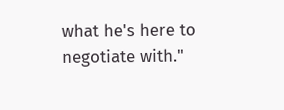what he's here to negotiate with."